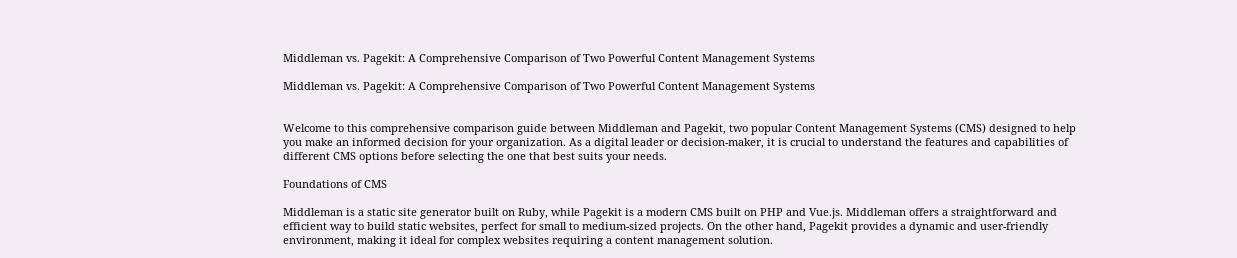Middleman vs. Pagekit: A Comprehensive Comparison of Two Powerful Content Management Systems

Middleman vs. Pagekit: A Comprehensive Comparison of Two Powerful Content Management Systems


Welcome to this comprehensive comparison guide between Middleman and Pagekit, two popular Content Management Systems (CMS) designed to help you make an informed decision for your organization. As a digital leader or decision-maker, it is crucial to understand the features and capabilities of different CMS options before selecting the one that best suits your needs.

Foundations of CMS

Middleman is a static site generator built on Ruby, while Pagekit is a modern CMS built on PHP and Vue.js. Middleman offers a straightforward and efficient way to build static websites, perfect for small to medium-sized projects. On the other hand, Pagekit provides a dynamic and user-friendly environment, making it ideal for complex websites requiring a content management solution.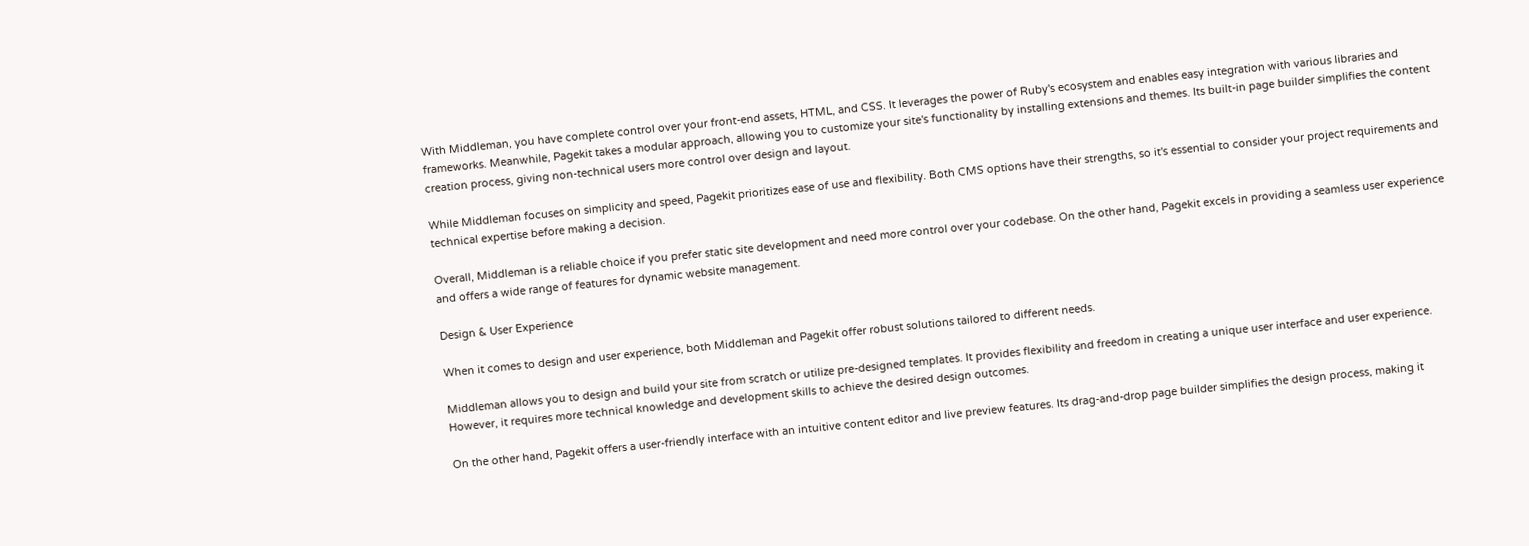With Middleman, you have complete control over your front-end assets, HTML, and CSS. It leverages the power of Ruby's ecosystem and enables easy integration with various libraries and frameworks. Meanwhile, Pagekit takes a modular approach, allowing you to customize your site's functionality by installing extensions and themes. Its built-in page builder simplifies the content creation process, giving non-technical users more control over design and layout.

While Middleman focuses on simplicity and speed, Pagekit prioritizes ease of use and flexibility. Both CMS options have their strengths, so it's essential to consider your project requirements and technical expertise before making a decision.

Overall, Middleman is a reliable choice if you prefer static site development and need more control over your codebase. On the other hand, Pagekit excels in providing a seamless user experience and offers a wide range of features for dynamic website management.

Design & User Experience

When it comes to design and user experience, both Middleman and Pagekit offer robust solutions tailored to different needs.

Middleman allows you to design and build your site from scratch or utilize pre-designed templates. It provides flexibility and freedom in creating a unique user interface and user experience. However, it requires more technical knowledge and development skills to achieve the desired design outcomes.

On the other hand, Pagekit offers a user-friendly interface with an intuitive content editor and live preview features. Its drag-and-drop page builder simplifies the design process, making it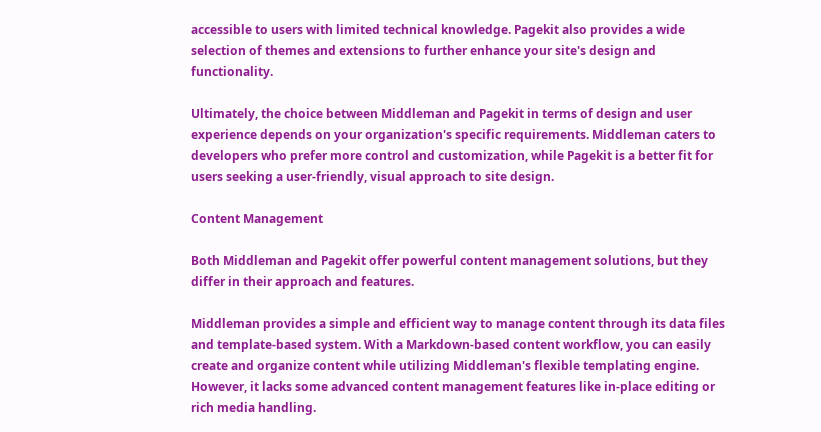accessible to users with limited technical knowledge. Pagekit also provides a wide selection of themes and extensions to further enhance your site's design and functionality.

Ultimately, the choice between Middleman and Pagekit in terms of design and user experience depends on your organization's specific requirements. Middleman caters to developers who prefer more control and customization, while Pagekit is a better fit for users seeking a user-friendly, visual approach to site design.

Content Management

Both Middleman and Pagekit offer powerful content management solutions, but they differ in their approach and features.

Middleman provides a simple and efficient way to manage content through its data files and template-based system. With a Markdown-based content workflow, you can easily create and organize content while utilizing Middleman's flexible templating engine. However, it lacks some advanced content management features like in-place editing or rich media handling.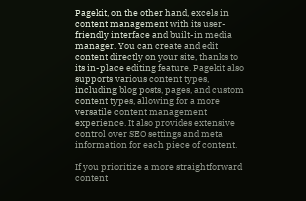Pagekit, on the other hand, excels in content management with its user-friendly interface and built-in media manager. You can create and edit content directly on your site, thanks to its in-place editing feature. Pagekit also supports various content types, including blog posts, pages, and custom content types, allowing for a more versatile content management experience. It also provides extensive control over SEO settings and meta information for each piece of content.

If you prioritize a more straightforward content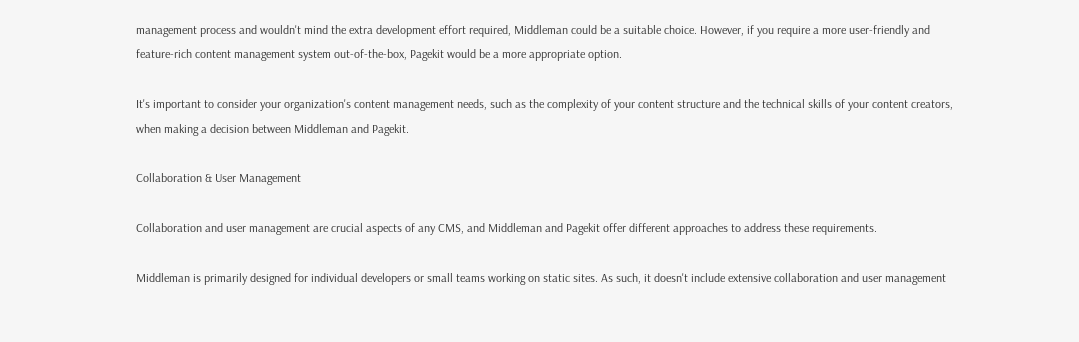management process and wouldn't mind the extra development effort required, Middleman could be a suitable choice. However, if you require a more user-friendly and feature-rich content management system out-of-the-box, Pagekit would be a more appropriate option.

It's important to consider your organization's content management needs, such as the complexity of your content structure and the technical skills of your content creators, when making a decision between Middleman and Pagekit.

Collaboration & User Management

Collaboration and user management are crucial aspects of any CMS, and Middleman and Pagekit offer different approaches to address these requirements.

Middleman is primarily designed for individual developers or small teams working on static sites. As such, it doesn't include extensive collaboration and user management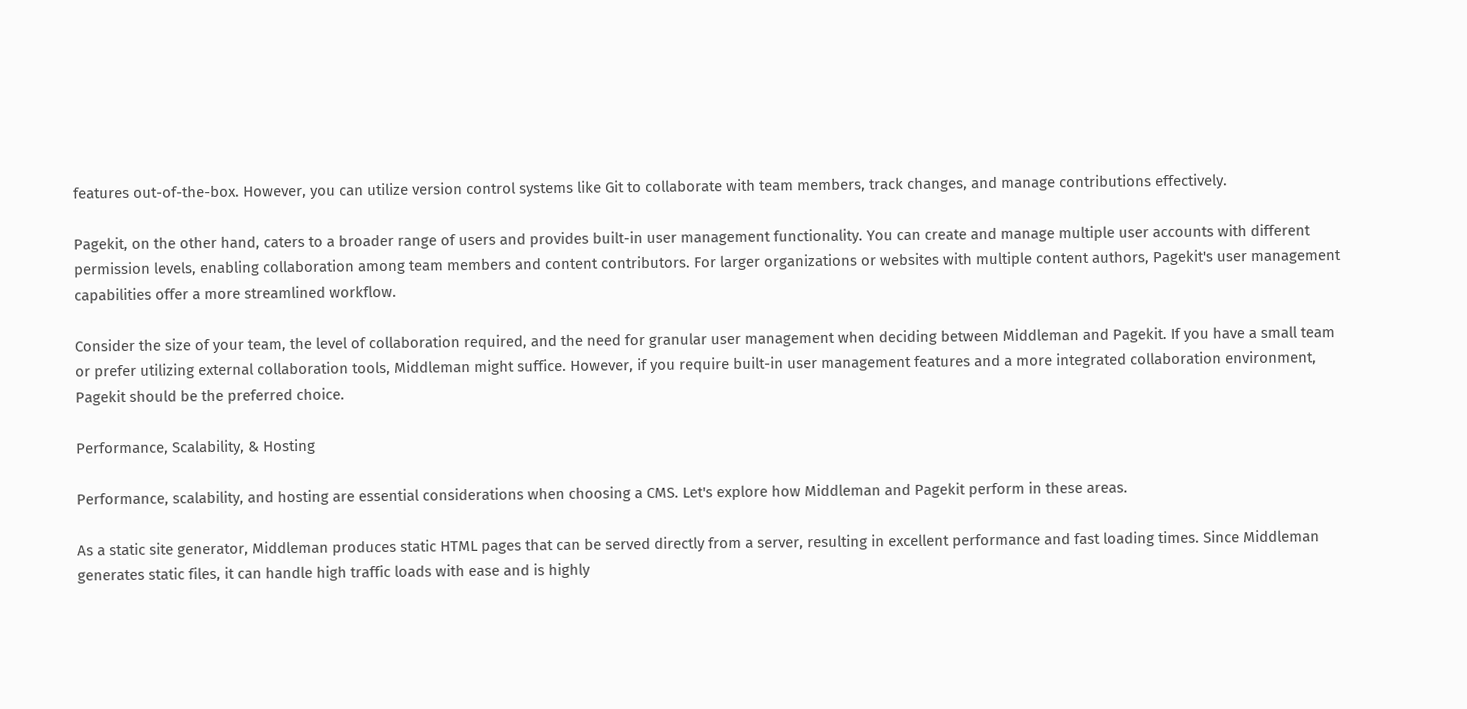features out-of-the-box. However, you can utilize version control systems like Git to collaborate with team members, track changes, and manage contributions effectively.

Pagekit, on the other hand, caters to a broader range of users and provides built-in user management functionality. You can create and manage multiple user accounts with different permission levels, enabling collaboration among team members and content contributors. For larger organizations or websites with multiple content authors, Pagekit's user management capabilities offer a more streamlined workflow.

Consider the size of your team, the level of collaboration required, and the need for granular user management when deciding between Middleman and Pagekit. If you have a small team or prefer utilizing external collaboration tools, Middleman might suffice. However, if you require built-in user management features and a more integrated collaboration environment, Pagekit should be the preferred choice.

Performance, Scalability, & Hosting

Performance, scalability, and hosting are essential considerations when choosing a CMS. Let's explore how Middleman and Pagekit perform in these areas.

As a static site generator, Middleman produces static HTML pages that can be served directly from a server, resulting in excellent performance and fast loading times. Since Middleman generates static files, it can handle high traffic loads with ease and is highly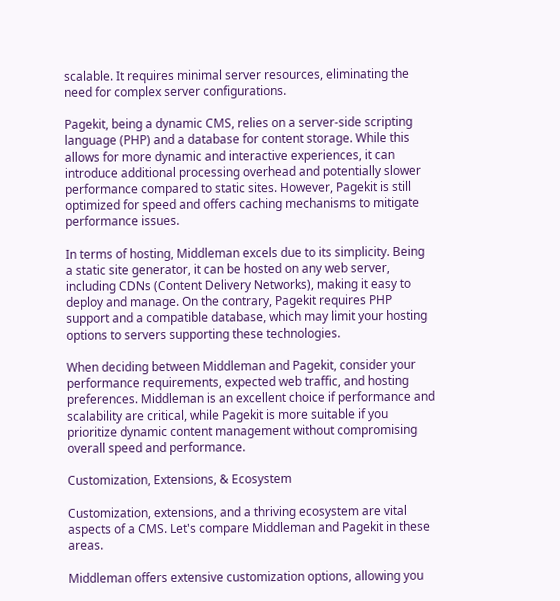scalable. It requires minimal server resources, eliminating the need for complex server configurations.

Pagekit, being a dynamic CMS, relies on a server-side scripting language (PHP) and a database for content storage. While this allows for more dynamic and interactive experiences, it can introduce additional processing overhead and potentially slower performance compared to static sites. However, Pagekit is still optimized for speed and offers caching mechanisms to mitigate performance issues.

In terms of hosting, Middleman excels due to its simplicity. Being a static site generator, it can be hosted on any web server, including CDNs (Content Delivery Networks), making it easy to deploy and manage. On the contrary, Pagekit requires PHP support and a compatible database, which may limit your hosting options to servers supporting these technologies.

When deciding between Middleman and Pagekit, consider your performance requirements, expected web traffic, and hosting preferences. Middleman is an excellent choice if performance and scalability are critical, while Pagekit is more suitable if you prioritize dynamic content management without compromising overall speed and performance.

Customization, Extensions, & Ecosystem

Customization, extensions, and a thriving ecosystem are vital aspects of a CMS. Let's compare Middleman and Pagekit in these areas.

Middleman offers extensive customization options, allowing you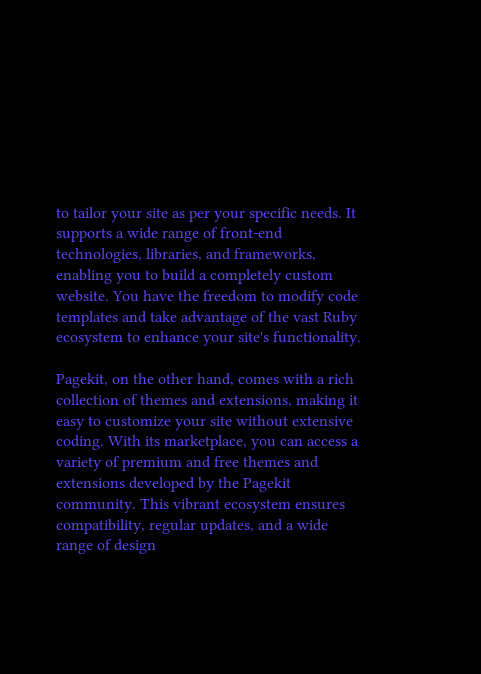to tailor your site as per your specific needs. It supports a wide range of front-end technologies, libraries, and frameworks, enabling you to build a completely custom website. You have the freedom to modify code templates and take advantage of the vast Ruby ecosystem to enhance your site's functionality.

Pagekit, on the other hand, comes with a rich collection of themes and extensions, making it easy to customize your site without extensive coding. With its marketplace, you can access a variety of premium and free themes and extensions developed by the Pagekit community. This vibrant ecosystem ensures compatibility, regular updates, and a wide range of design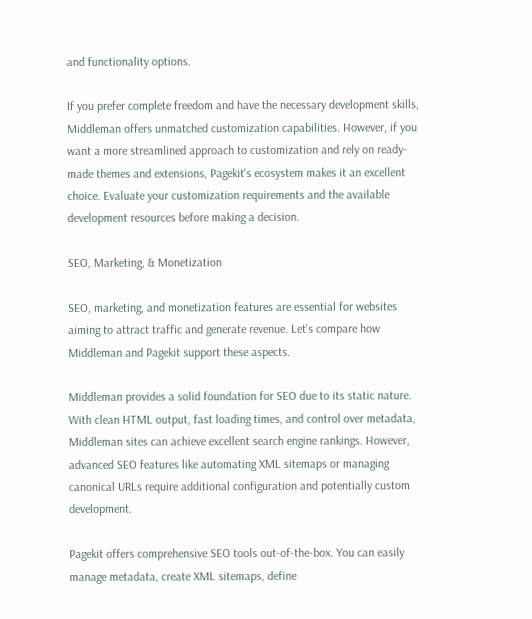and functionality options.

If you prefer complete freedom and have the necessary development skills, Middleman offers unmatched customization capabilities. However, if you want a more streamlined approach to customization and rely on ready-made themes and extensions, Pagekit's ecosystem makes it an excellent choice. Evaluate your customization requirements and the available development resources before making a decision.

SEO, Marketing, & Monetization

SEO, marketing, and monetization features are essential for websites aiming to attract traffic and generate revenue. Let's compare how Middleman and Pagekit support these aspects.

Middleman provides a solid foundation for SEO due to its static nature. With clean HTML output, fast loading times, and control over metadata, Middleman sites can achieve excellent search engine rankings. However, advanced SEO features like automating XML sitemaps or managing canonical URLs require additional configuration and potentially custom development.

Pagekit offers comprehensive SEO tools out-of-the-box. You can easily manage metadata, create XML sitemaps, define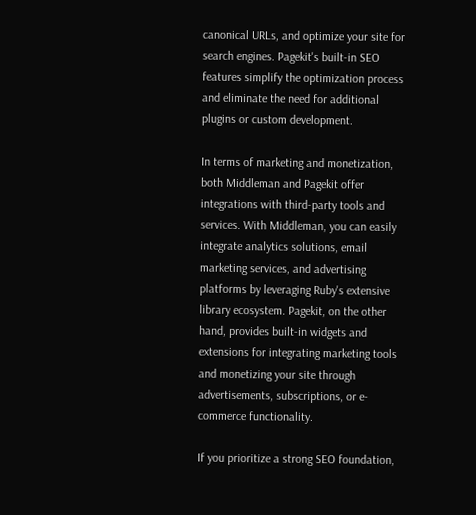canonical URLs, and optimize your site for search engines. Pagekit's built-in SEO features simplify the optimization process and eliminate the need for additional plugins or custom development.

In terms of marketing and monetization, both Middleman and Pagekit offer integrations with third-party tools and services. With Middleman, you can easily integrate analytics solutions, email marketing services, and advertising platforms by leveraging Ruby's extensive library ecosystem. Pagekit, on the other hand, provides built-in widgets and extensions for integrating marketing tools and monetizing your site through advertisements, subscriptions, or e-commerce functionality.

If you prioritize a strong SEO foundation,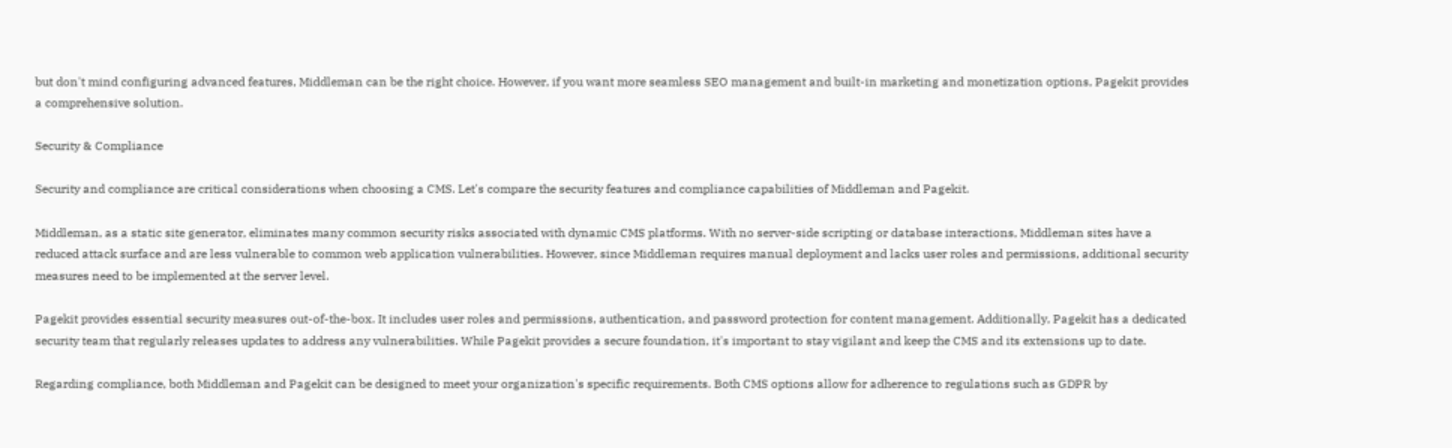but don't mind configuring advanced features, Middleman can be the right choice. However, if you want more seamless SEO management and built-in marketing and monetization options, Pagekit provides a comprehensive solution.

Security & Compliance

Security and compliance are critical considerations when choosing a CMS. Let's compare the security features and compliance capabilities of Middleman and Pagekit.

Middleman, as a static site generator, eliminates many common security risks associated with dynamic CMS platforms. With no server-side scripting or database interactions, Middleman sites have a reduced attack surface and are less vulnerable to common web application vulnerabilities. However, since Middleman requires manual deployment and lacks user roles and permissions, additional security measures need to be implemented at the server level.

Pagekit provides essential security measures out-of-the-box. It includes user roles and permissions, authentication, and password protection for content management. Additionally, Pagekit has a dedicated security team that regularly releases updates to address any vulnerabilities. While Pagekit provides a secure foundation, it's important to stay vigilant and keep the CMS and its extensions up to date.

Regarding compliance, both Middleman and Pagekit can be designed to meet your organization's specific requirements. Both CMS options allow for adherence to regulations such as GDPR by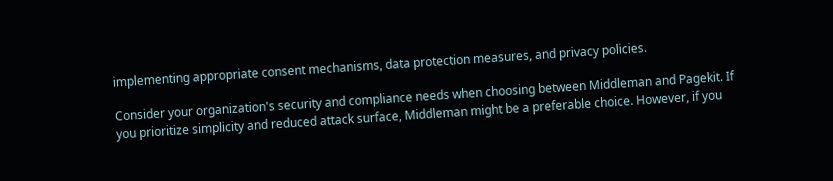implementing appropriate consent mechanisms, data protection measures, and privacy policies.

Consider your organization's security and compliance needs when choosing between Middleman and Pagekit. If you prioritize simplicity and reduced attack surface, Middleman might be a preferable choice. However, if you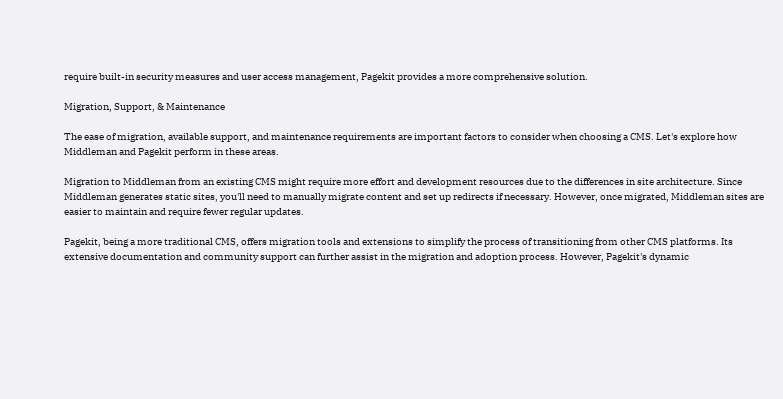require built-in security measures and user access management, Pagekit provides a more comprehensive solution.

Migration, Support, & Maintenance

The ease of migration, available support, and maintenance requirements are important factors to consider when choosing a CMS. Let's explore how Middleman and Pagekit perform in these areas.

Migration to Middleman from an existing CMS might require more effort and development resources due to the differences in site architecture. Since Middleman generates static sites, you'll need to manually migrate content and set up redirects if necessary. However, once migrated, Middleman sites are easier to maintain and require fewer regular updates.

Pagekit, being a more traditional CMS, offers migration tools and extensions to simplify the process of transitioning from other CMS platforms. Its extensive documentation and community support can further assist in the migration and adoption process. However, Pagekit's dynamic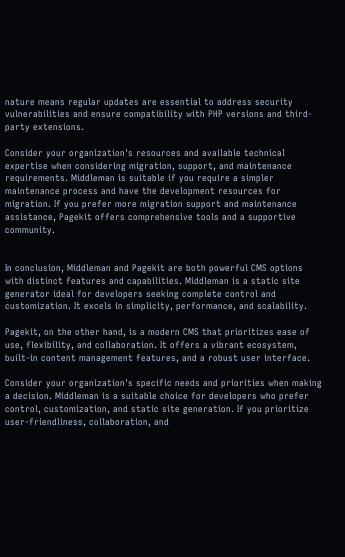nature means regular updates are essential to address security vulnerabilities and ensure compatibility with PHP versions and third-party extensions.

Consider your organization's resources and available technical expertise when considering migration, support, and maintenance requirements. Middleman is suitable if you require a simpler maintenance process and have the development resources for migration. If you prefer more migration support and maintenance assistance, Pagekit offers comprehensive tools and a supportive community.


In conclusion, Middleman and Pagekit are both powerful CMS options with distinct features and capabilities. Middleman is a static site generator ideal for developers seeking complete control and customization. It excels in simplicity, performance, and scalability.

Pagekit, on the other hand, is a modern CMS that prioritizes ease of use, flexibility, and collaboration. It offers a vibrant ecosystem, built-in content management features, and a robust user interface.

Consider your organization's specific needs and priorities when making a decision. Middleman is a suitable choice for developers who prefer control, customization, and static site generation. If you prioritize user-friendliness, collaboration, and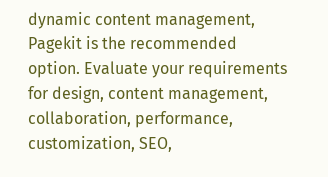dynamic content management, Pagekit is the recommended option. Evaluate your requirements for design, content management, collaboration, performance, customization, SEO,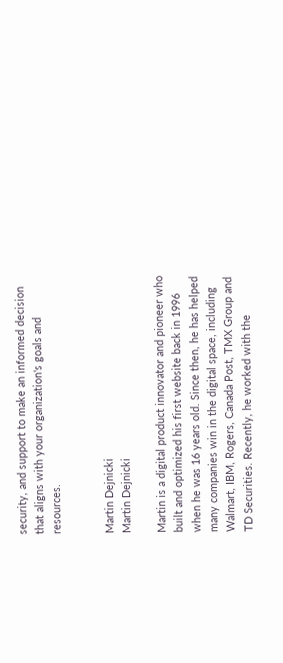security, and support to make an informed decision that aligns with your organization's goals and resources.


Martin Dejnicki
Martin Dejnicki

Martin is a digital product innovator and pioneer who built and optimized his first website back in 1996 when he was 16 years old. Since then, he has helped many companies win in the digital space, including Walmart, IBM, Rogers, Canada Post, TMX Group and TD Securities. Recently, he worked with the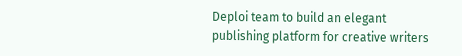Deploi team to build an elegant publishing platform for creative writers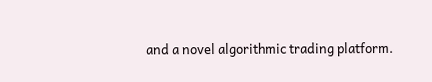and a novel algorithmic trading platform.